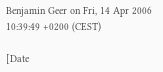Benjamin Geer on Fri, 14 Apr 2006 10:39:49 +0200 (CEST)

[Date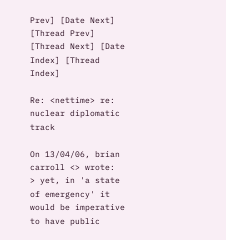Prev] [Date Next] [Thread Prev] [Thread Next] [Date Index] [Thread Index]

Re: <nettime> re: nuclear diplomatic track

On 13/04/06, brian carroll <> wrote:
> yet, in 'a state of emergency' it would be imperative to have public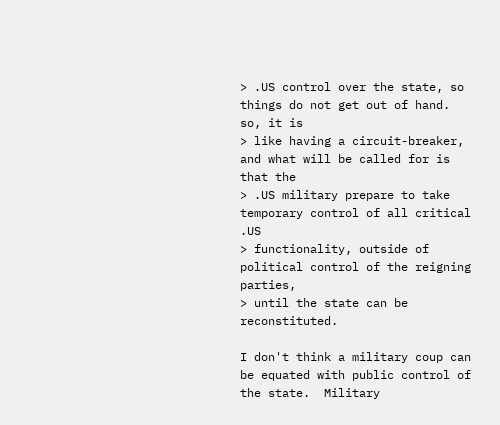> .US control over the state, so things do not get out of hand. so, it is
> like having a circuit-breaker, and what will be called for is that the
> .US military prepare to take temporary control of all critical .US
> functionality, outside of political control of the reigning parties,
> until the state can be reconstituted.

I don't think a military coup can be equated with public control of
the state.  Military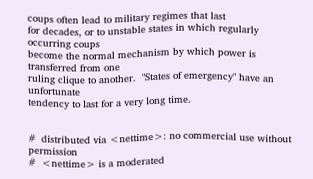coups often lead to military regimes that last
for decades, or to unstable states in which regularly occurring coups
become the normal mechanism by which power is transferred from one
ruling clique to another.  "States of emergency" have an unfortunate
tendency to last for a very long time.


#  distributed via <nettime>: no commercial use without permission
#  <nettime> is a moderated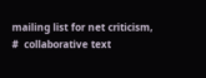mailing list for net criticism,
#  collaborative text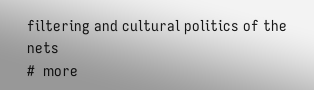filtering and cultural politics of the nets
#  more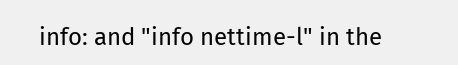info: and "info nettime-l" in the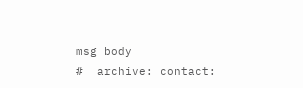msg body
#  archive: contact: